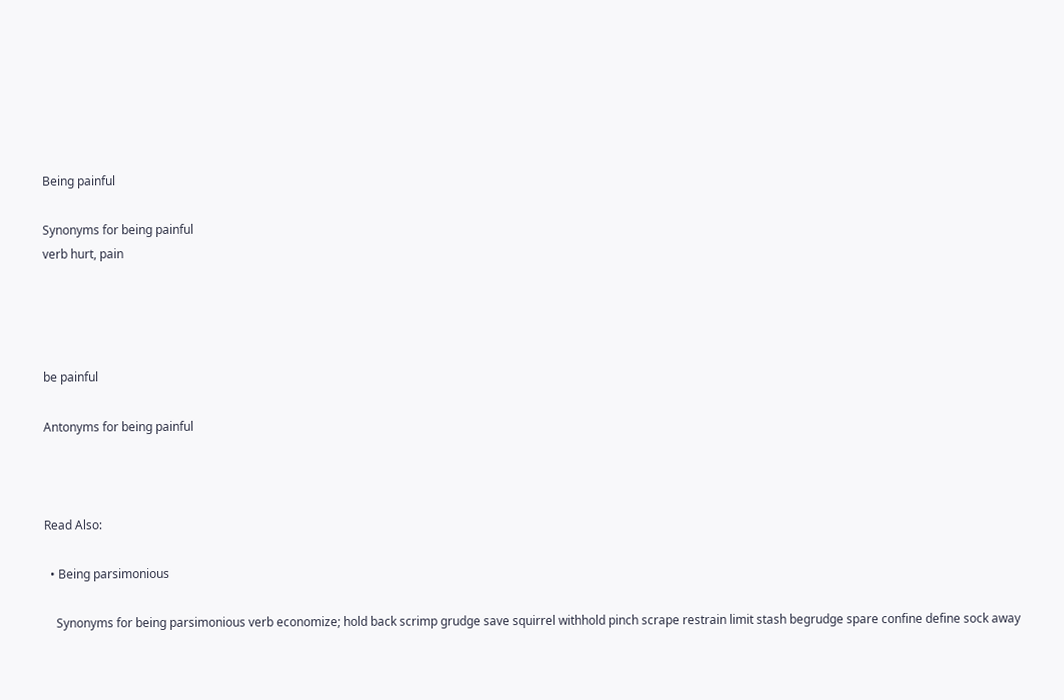Being painful

Synonyms for being painful
verb hurt, pain




be painful

Antonyms for being painful



Read Also:

  • Being parsimonious

    Synonyms for being parsimonious verb economize; hold back scrimp grudge save squirrel withhold pinch scrape restrain limit stash begrudge spare confine define sock away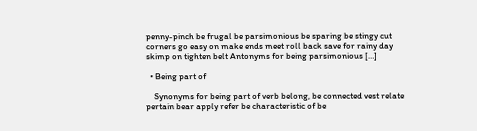penny-pinch be frugal be parsimonious be sparing be stingy cut corners go easy on make ends meet roll back save for rainy day skimp on tighten belt Antonyms for being parsimonious […]

  • Being part of

    Synonyms for being part of verb belong, be connected vest relate pertain bear apply refer be characteristic of be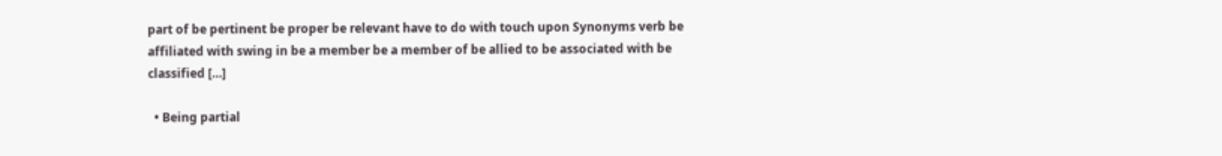part of be pertinent be proper be relevant have to do with touch upon Synonyms verb be affiliated with swing in be a member be a member of be allied to be associated with be classified […]

  • Being partial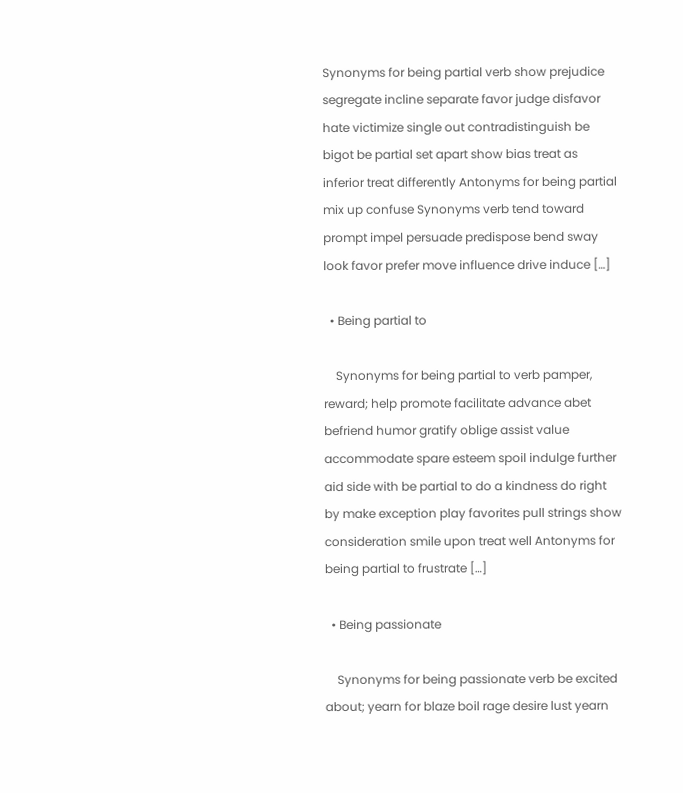Synonyms for being partial verb show prejudice segregate incline separate favor judge disfavor hate victimize single out contradistinguish be bigot be partial set apart show bias treat as inferior treat differently Antonyms for being partial mix up confuse Synonyms verb tend toward prompt impel persuade predispose bend sway look favor prefer move influence drive induce […]

  • Being partial to

    Synonyms for being partial to verb pamper, reward; help promote facilitate advance abet befriend humor gratify oblige assist value accommodate spare esteem spoil indulge further aid side with be partial to do a kindness do right by make exception play favorites pull strings show consideration smile upon treat well Antonyms for being partial to frustrate […]

  • Being passionate

    Synonyms for being passionate verb be excited about; yearn for blaze boil rage desire lust yearn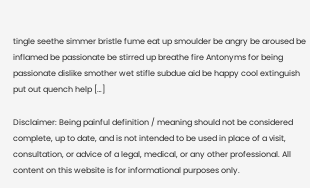tingle seethe simmer bristle fume eat up smoulder be angry be aroused be inflamed be passionate be stirred up breathe fire Antonyms for being passionate dislike smother wet stifle subdue aid be happy cool extinguish put out quench help […]

Disclaimer: Being painful definition / meaning should not be considered complete, up to date, and is not intended to be used in place of a visit, consultation, or advice of a legal, medical, or any other professional. All content on this website is for informational purposes only.